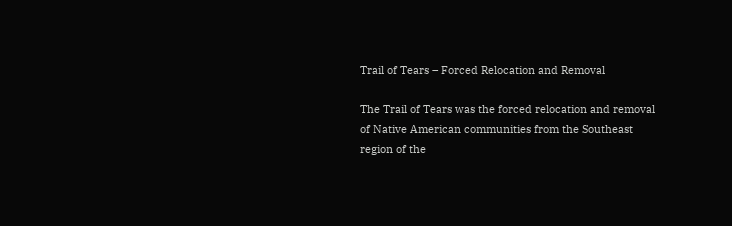Trail of Tears – Forced Relocation and Removal

The Trail of Tears was the forced relocation and removal of Native American communities from the Southeast region of the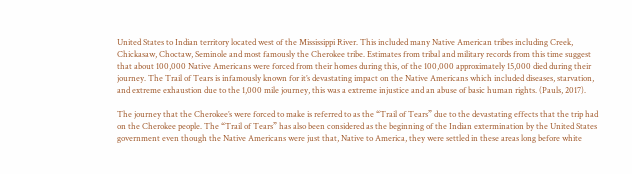United States to Indian territory located west of the Mississippi River. This included many Native American tribes including Creek, Chickasaw, Choctaw, Seminole and most famously the Cherokee tribe. Estimates from tribal and military records from this time suggest that about 100,000 Native Americans were forced from their homes during this, of the 100,000 approximately 15,000 died during their journey. The Trail of Tears is infamously known for it’s devastating impact on the Native Americans which included diseases, starvation, and extreme exhaustion due to the 1,000 mile journey, this was a extreme injustice and an abuse of basic human rights. (Pauls, 2017).

The journey that the Cherokee’s were forced to make is referred to as the “Trail of Tears” due to the devastating effects that the trip had on the Cherokee people. The “Trail of Tears” has also been considered as the beginning of the Indian extermination by the United States government even though the Native Americans were just that, Native to America, they were settled in these areas long before white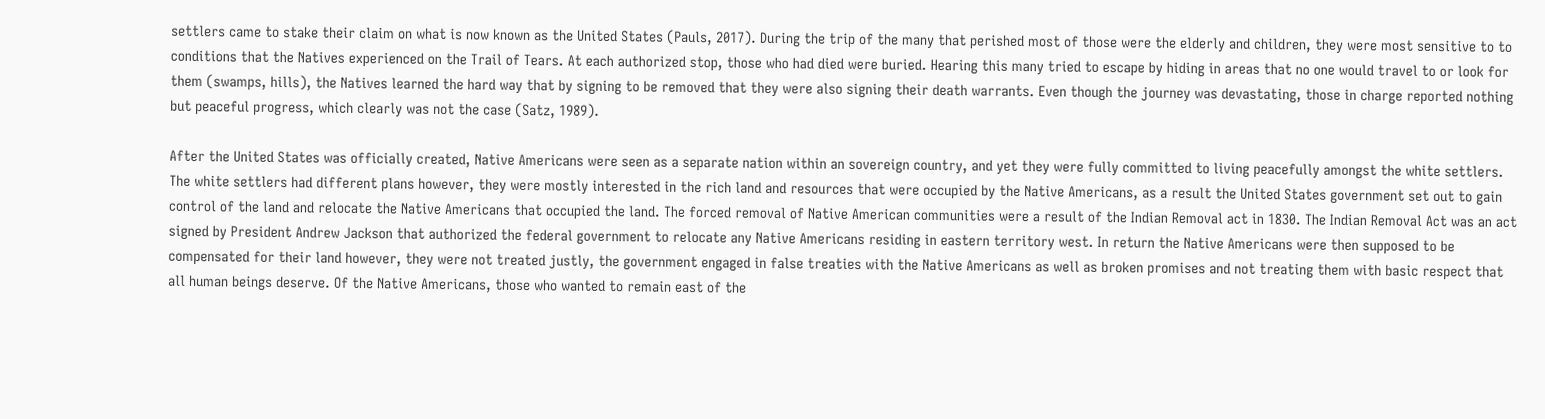settlers came to stake their claim on what is now known as the United States (Pauls, 2017). During the trip of the many that perished most of those were the elderly and children, they were most sensitive to to conditions that the Natives experienced on the Trail of Tears. At each authorized stop, those who had died were buried. Hearing this many tried to escape by hiding in areas that no one would travel to or look for them (swamps, hills), the Natives learned the hard way that by signing to be removed that they were also signing their death warrants. Even though the journey was devastating, those in charge reported nothing but peaceful progress, which clearly was not the case (Satz, 1989).

After the United States was officially created, Native Americans were seen as a separate nation within an sovereign country, and yet they were fully committed to living peacefully amongst the white settlers. The white settlers had different plans however, they were mostly interested in the rich land and resources that were occupied by the Native Americans, as a result the United States government set out to gain control of the land and relocate the Native Americans that occupied the land. The forced removal of Native American communities were a result of the Indian Removal act in 1830. The Indian Removal Act was an act signed by President Andrew Jackson that authorized the federal government to relocate any Native Americans residing in eastern territory west. In return the Native Americans were then supposed to be compensated for their land however, they were not treated justly, the government engaged in false treaties with the Native Americans as well as broken promises and not treating them with basic respect that all human beings deserve. Of the Native Americans, those who wanted to remain east of the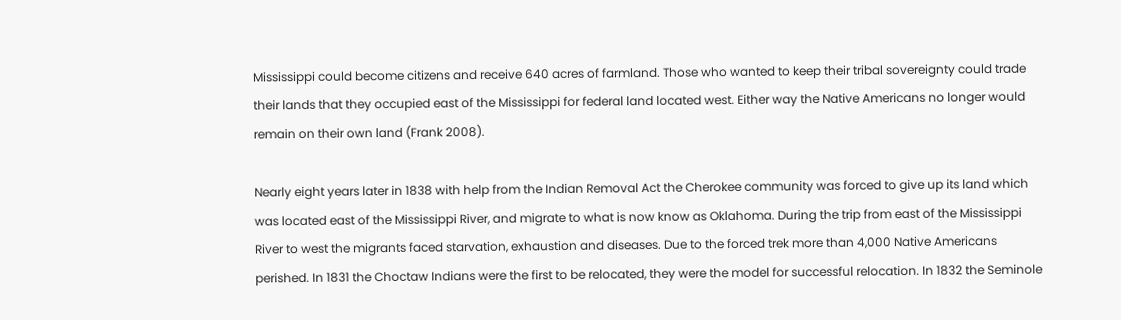Mississippi could become citizens and receive 640 acres of farmland. Those who wanted to keep their tribal sovereignty could trade their lands that they occupied east of the Mississippi for federal land located west. Either way the Native Americans no longer would remain on their own land (Frank 2008).

Nearly eight years later in 1838 with help from the Indian Removal Act the Cherokee community was forced to give up its land which was located east of the Mississippi River, and migrate to what is now know as Oklahoma. During the trip from east of the Mississippi River to west the migrants faced starvation, exhaustion and diseases. Due to the forced trek more than 4,000 Native Americans perished. In 1831 the Choctaw Indians were the first to be relocated, they were the model for successful relocation. In 1832 the Seminole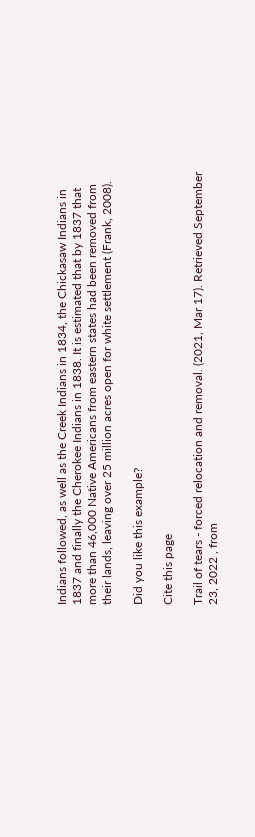Indians followed, as well as the Creek Indians in 1834, the Chickasaw Indians in 1837 and finally the Cherokee Indians in 1838. It is estimated that by 1837 that more than 46,000 Native Americans from eastern states had been removed from their lands, leaving over 25 million acres open for white settlement (Frank, 2008).

Did you like this example?

Cite this page

Trail of tears - forced relocation and removal. (2021, Mar 17). Retrieved September 23, 2022 , from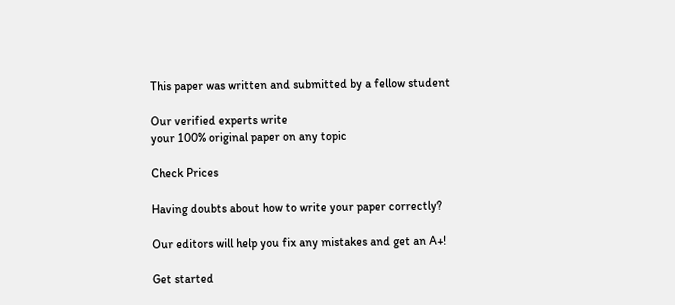This paper was written and submitted by a fellow student

Our verified experts write
your 100% original paper on any topic

Check Prices

Having doubts about how to write your paper correctly?

Our editors will help you fix any mistakes and get an A+!

Get started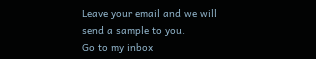Leave your email and we will send a sample to you.
Go to my inbox